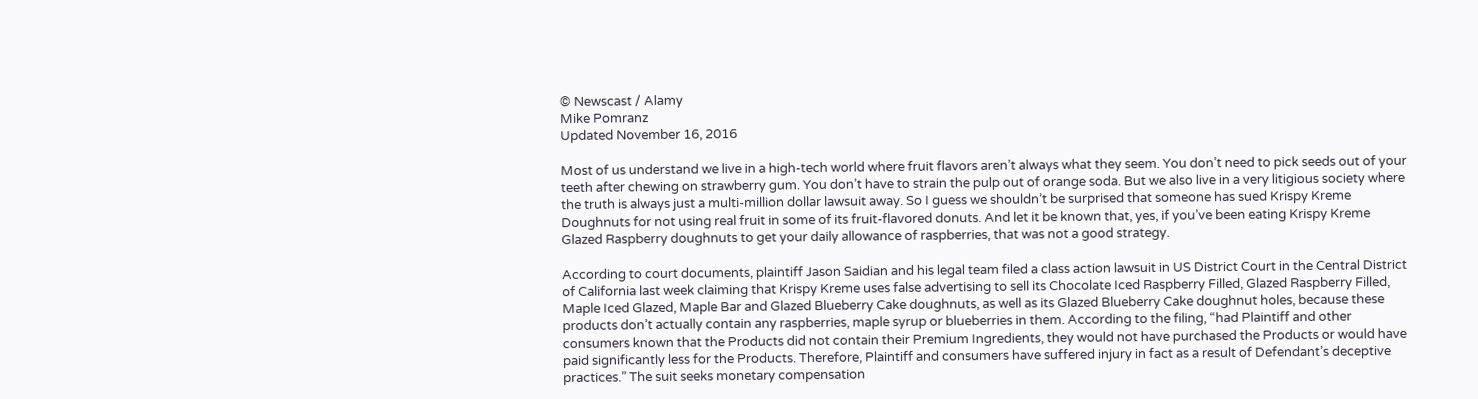© Newscast / Alamy
Mike Pomranz
Updated November 16, 2016

Most of us understand we live in a high-tech world where fruit flavors aren’t always what they seem. You don’t need to pick seeds out of your teeth after chewing on strawberry gum. You don’t have to strain the pulp out of orange soda. But we also live in a very litigious society where the truth is always just a multi-million dollar lawsuit away. So I guess we shouldn’t be surprised that someone has sued Krispy Kreme Doughnuts for not using real fruit in some of its fruit-flavored donuts. And let it be known that, yes, if you’ve been eating Krispy Kreme Glazed Raspberry doughnuts to get your daily allowance of raspberries, that was not a good strategy.

According to court documents, plaintiff Jason Saidian and his legal team filed a class action lawsuit in US District Court in the Central District of California last week claiming that Krispy Kreme uses false advertising to sell its Chocolate Iced Raspberry Filled, Glazed Raspberry Filled, Maple Iced Glazed, Maple Bar and Glazed Blueberry Cake doughnuts, as well as its Glazed Blueberry Cake doughnut holes, because these products don’t actually contain any raspberries, maple syrup or blueberries in them. According to the filing, “had Plaintiff and other consumers known that the Products did not contain their Premium Ingredients, they would not have purchased the Products or would have paid significantly less for the Products. Therefore, Plaintiff and consumers have suffered injury in fact as a result of Defendant’s deceptive practices.” The suit seeks monetary compensation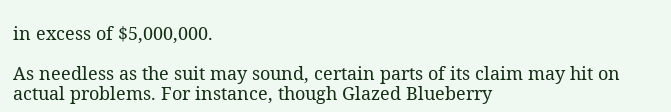in excess of $5,000,000.

As needless as the suit may sound, certain parts of its claim may hit on actual problems. For instance, though Glazed Blueberry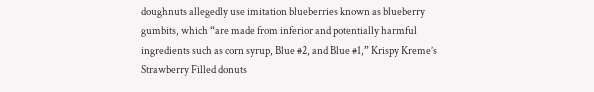doughnuts allegedly use imitation blueberries known as blueberry gumbits, which “are made from inferior and potentially harmful ingredients such as corn syrup, Blue #2, and Blue #1,” Krispy Kreme’s Strawberry Filled donuts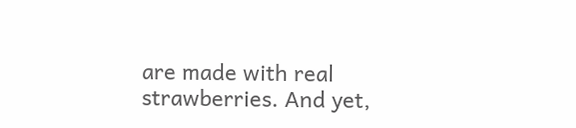are made with real strawberries. And yet,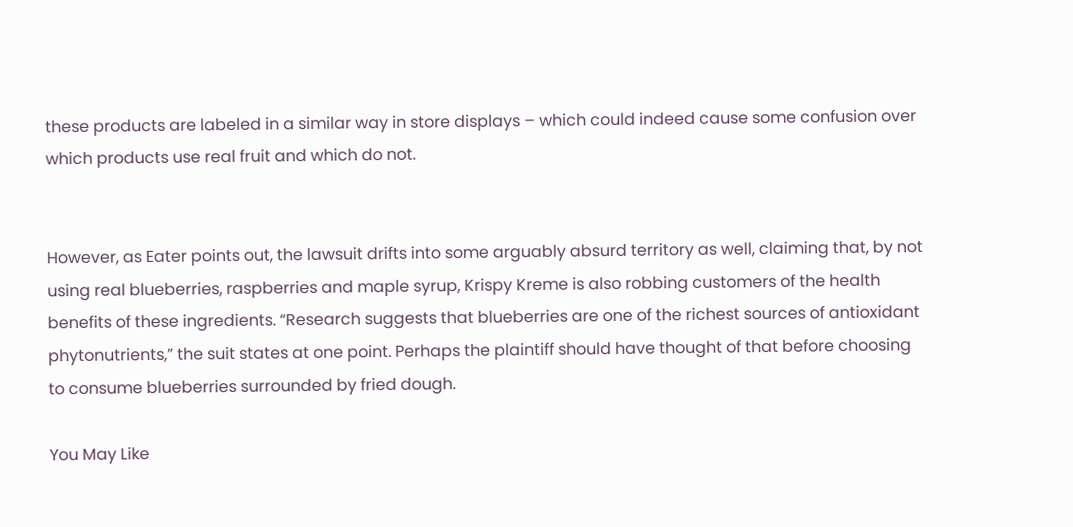these products are labeled in a similar way in store displays – which could indeed cause some confusion over which products use real fruit and which do not.


However, as Eater points out, the lawsuit drifts into some arguably absurd territory as well, claiming that, by not using real blueberries, raspberries and maple syrup, Krispy Kreme is also robbing customers of the health benefits of these ingredients. “Research suggests that blueberries are one of the richest sources of antioxidant phytonutrients,” the suit states at one point. Perhaps the plaintiff should have thought of that before choosing to consume blueberries surrounded by fried dough.

You May Like